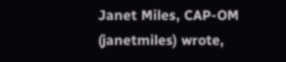Janet Miles, CAP-OM (janetmiles) wrote,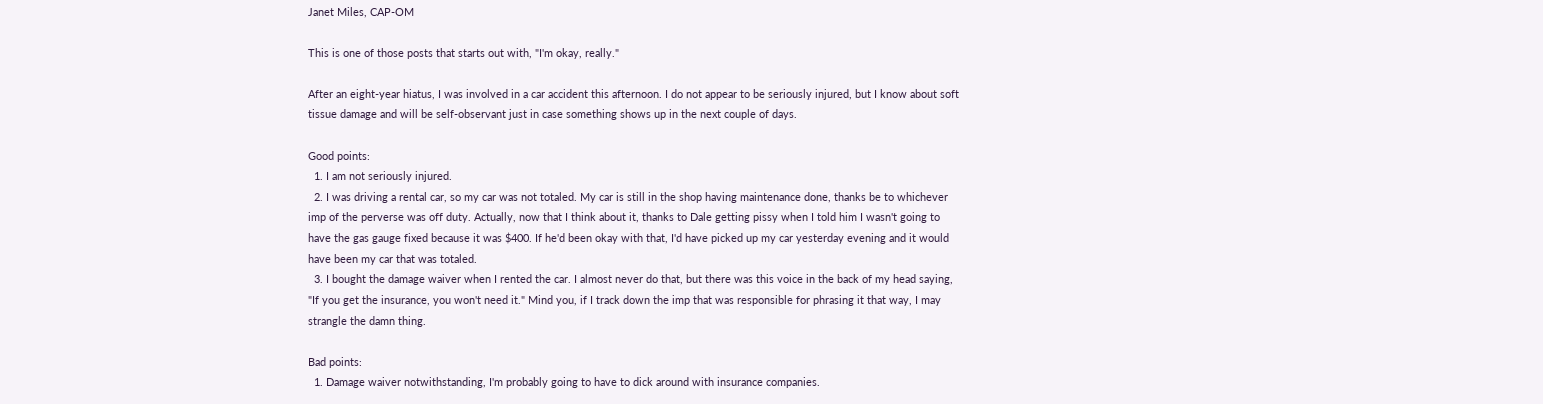Janet Miles, CAP-OM

This is one of those posts that starts out with, "I'm okay, really."

After an eight-year hiatus, I was involved in a car accident this afternoon. I do not appear to be seriously injured, but I know about soft tissue damage and will be self-observant just in case something shows up in the next couple of days.

Good points:
  1. I am not seriously injured.
  2. I was driving a rental car, so my car was not totaled. My car is still in the shop having maintenance done, thanks be to whichever imp of the perverse was off duty. Actually, now that I think about it, thanks to Dale getting pissy when I told him I wasn't going to have the gas gauge fixed because it was $400. If he'd been okay with that, I'd have picked up my car yesterday evening and it would have been my car that was totaled.
  3. I bought the damage waiver when I rented the car. I almost never do that, but there was this voice in the back of my head saying, "If you get the insurance, you won't need it." Mind you, if I track down the imp that was responsible for phrasing it that way, I may strangle the damn thing.

Bad points:
  1. Damage waiver notwithstanding, I'm probably going to have to dick around with insurance companies.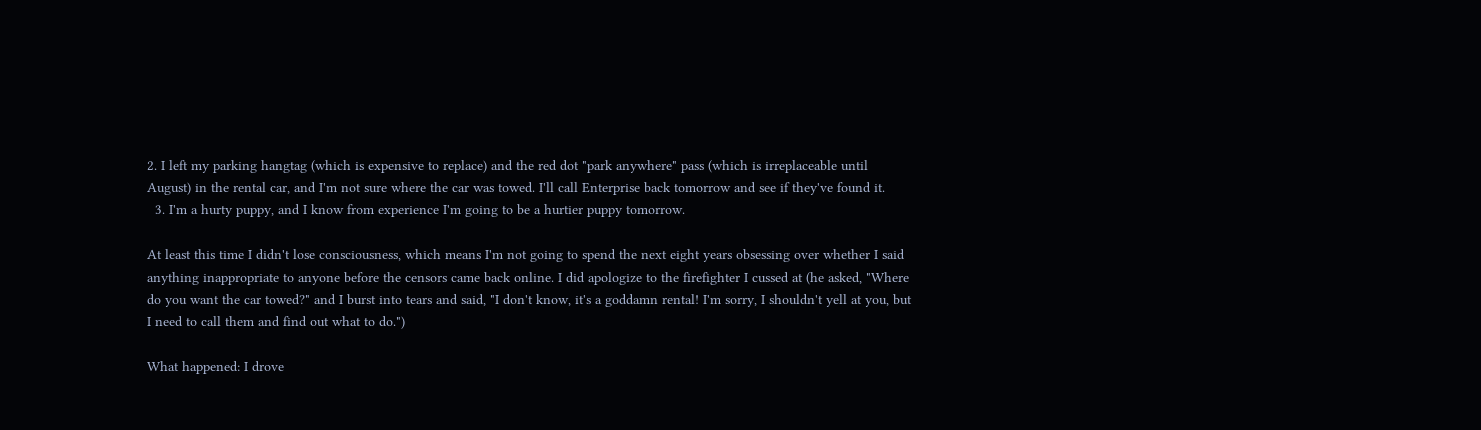2. I left my parking hangtag (which is expensive to replace) and the red dot "park anywhere" pass (which is irreplaceable until August) in the rental car, and I'm not sure where the car was towed. I'll call Enterprise back tomorrow and see if they've found it.
  3. I'm a hurty puppy, and I know from experience I'm going to be a hurtier puppy tomorrow.

At least this time I didn't lose consciousness, which means I'm not going to spend the next eight years obsessing over whether I said anything inappropriate to anyone before the censors came back online. I did apologize to the firefighter I cussed at (he asked, "Where do you want the car towed?" and I burst into tears and said, "I don't know, it's a goddamn rental! I'm sorry, I shouldn't yell at you, but I need to call them and find out what to do.")

What happened: I drove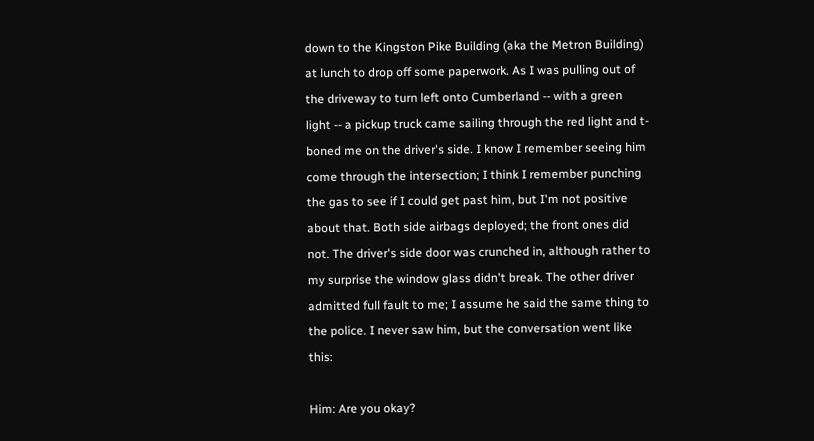down to the Kingston Pike Building (aka the Metron Building) at lunch to drop off some paperwork. As I was pulling out of the driveway to turn left onto Cumberland -- with a green light -- a pickup truck came sailing through the red light and t-boned me on the driver's side. I know I remember seeing him come through the intersection; I think I remember punching the gas to see if I could get past him, but I'm not positive about that. Both side airbags deployed; the front ones did not. The driver's side door was crunched in, although rather to my surprise the window glass didn't break. The other driver admitted full fault to me; I assume he said the same thing to the police. I never saw him, but the conversation went like this:

Him: Are you okay?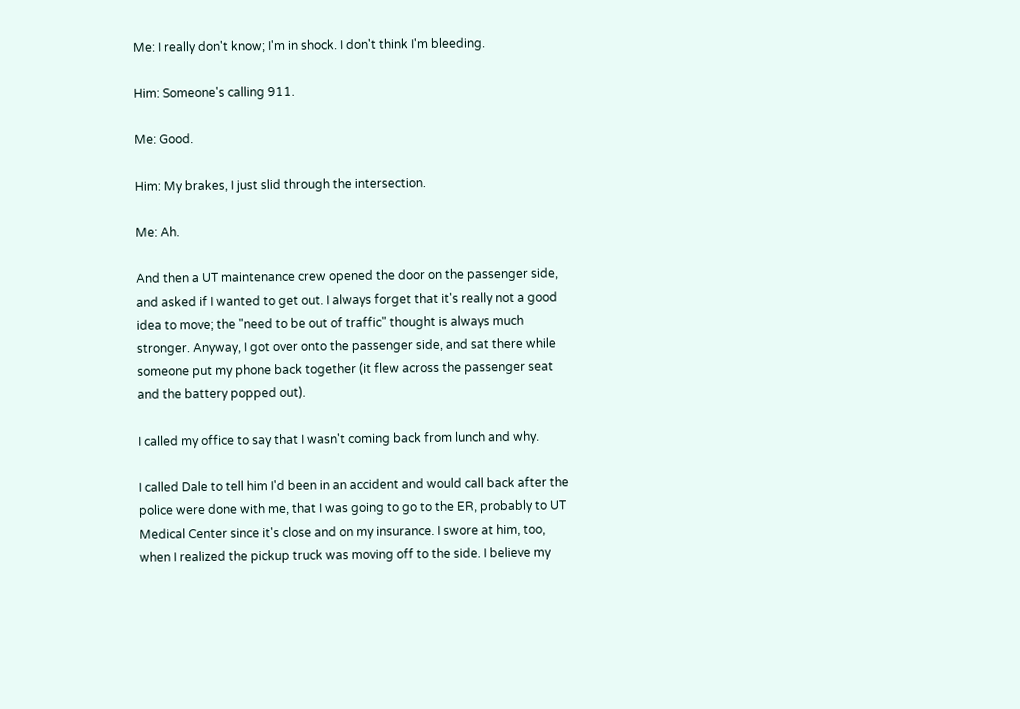Me: I really don't know; I'm in shock. I don't think I'm bleeding.

Him: Someone's calling 911.

Me: Good.

Him: My brakes, I just slid through the intersection.

Me: Ah.

And then a UT maintenance crew opened the door on the passenger side, and asked if I wanted to get out. I always forget that it's really not a good idea to move; the "need to be out of traffic" thought is always much stronger. Anyway, I got over onto the passenger side, and sat there while someone put my phone back together (it flew across the passenger seat and the battery popped out).

I called my office to say that I wasn't coming back from lunch and why.

I called Dale to tell him I'd been in an accident and would call back after the police were done with me, that I was going to go to the ER, probably to UT Medical Center since it's close and on my insurance. I swore at him, too, when I realized the pickup truck was moving off to the side. I believe my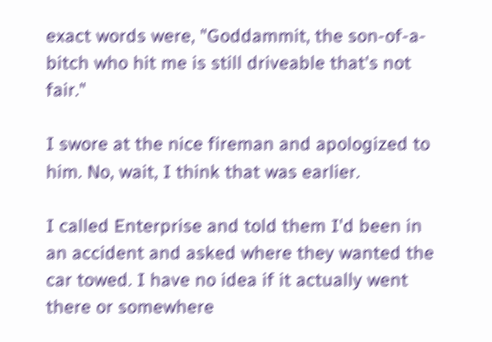exact words were, "Goddammit, the son-of-a-bitch who hit me is still driveable that's not fair."

I swore at the nice fireman and apologized to him. No, wait, I think that was earlier.

I called Enterprise and told them I'd been in an accident and asked where they wanted the car towed. I have no idea if it actually went there or somewhere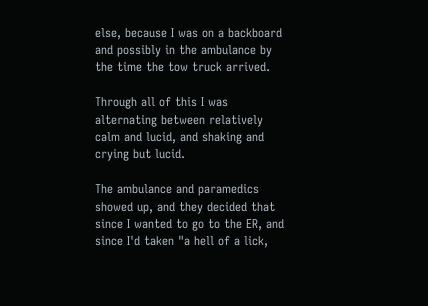else, because I was on a backboard and possibly in the ambulance by the time the tow truck arrived.

Through all of this I was alternating between relatively calm and lucid, and shaking and crying but lucid.

The ambulance and paramedics showed up, and they decided that since I wanted to go to the ER, and since I'd taken "a hell of a lick,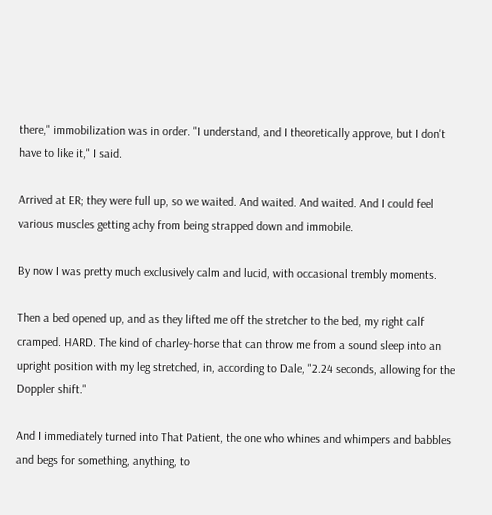there," immobilization was in order. "I understand, and I theoretically approve, but I don't have to like it," I said.

Arrived at ER; they were full up, so we waited. And waited. And waited. And I could feel various muscles getting achy from being strapped down and immobile.

By now I was pretty much exclusively calm and lucid, with occasional trembly moments.

Then a bed opened up, and as they lifted me off the stretcher to the bed, my right calf cramped. HARD. The kind of charley-horse that can throw me from a sound sleep into an upright position with my leg stretched, in, according to Dale, "2.24 seconds, allowing for the Doppler shift."

And I immediately turned into That Patient, the one who whines and whimpers and babbles and begs for something, anything, to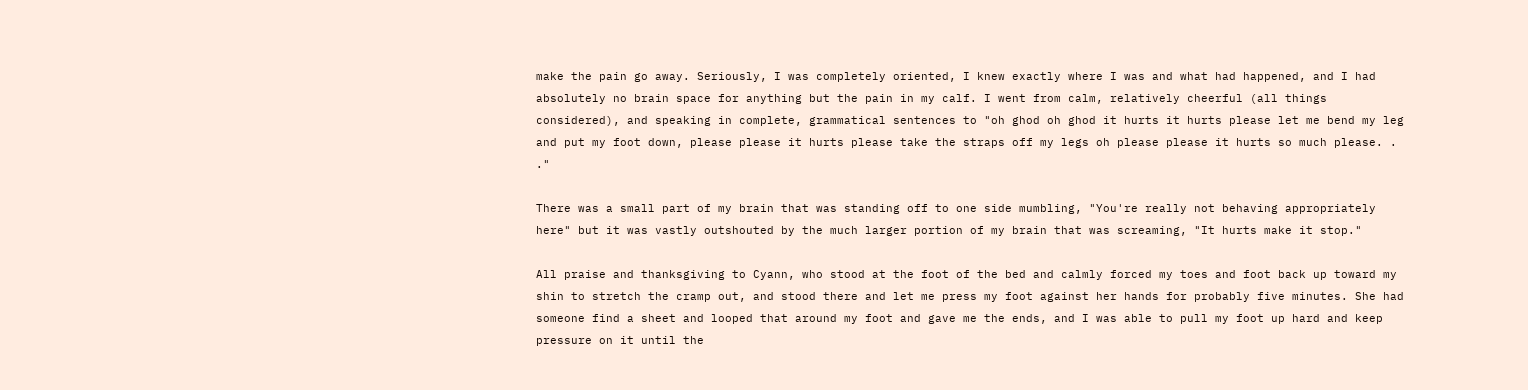make the pain go away. Seriously, I was completely oriented, I knew exactly where I was and what had happened, and I had absolutely no brain space for anything but the pain in my calf. I went from calm, relatively cheerful (all things considered), and speaking in complete, grammatical sentences to "oh ghod oh ghod it hurts it hurts please let me bend my leg and put my foot down, please please it hurts please take the straps off my legs oh please please it hurts so much please. . ."

There was a small part of my brain that was standing off to one side mumbling, "You're really not behaving appropriately here" but it was vastly outshouted by the much larger portion of my brain that was screaming, "It hurts make it stop."

All praise and thanksgiving to Cyann, who stood at the foot of the bed and calmly forced my toes and foot back up toward my shin to stretch the cramp out, and stood there and let me press my foot against her hands for probably five minutes. She had someone find a sheet and looped that around my foot and gave me the ends, and I was able to pull my foot up hard and keep pressure on it until the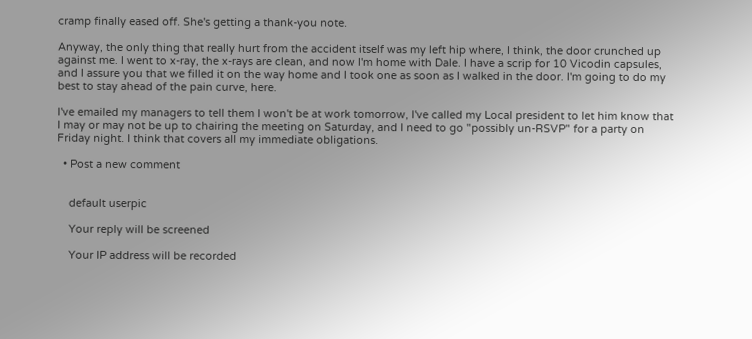cramp finally eased off. She's getting a thank-you note.

Anyway, the only thing that really hurt from the accident itself was my left hip where, I think, the door crunched up against me. I went to x-ray, the x-rays are clean, and now I'm home with Dale. I have a scrip for 10 Vicodin capsules, and I assure you that we filled it on the way home and I took one as soon as I walked in the door. I'm going to do my best to stay ahead of the pain curve, here.

I've emailed my managers to tell them I won't be at work tomorrow, I've called my Local president to let him know that I may or may not be up to chairing the meeting on Saturday, and I need to go "possibly un-RSVP" for a party on Friday night. I think that covers all my immediate obligations.

  • Post a new comment


    default userpic

    Your reply will be screened

    Your IP address will be recorded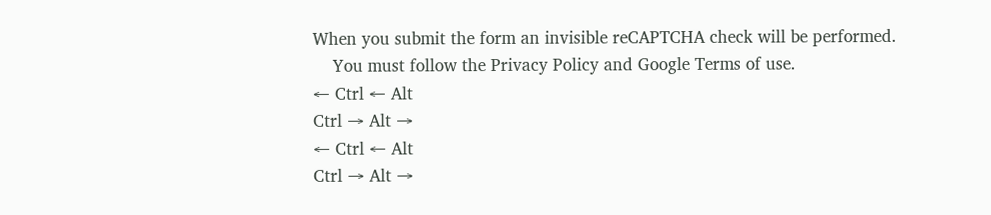When you submit the form an invisible reCAPTCHA check will be performed.
    You must follow the Privacy Policy and Google Terms of use.
← Ctrl ← Alt
Ctrl → Alt →
← Ctrl ← Alt
Ctrl → Alt →